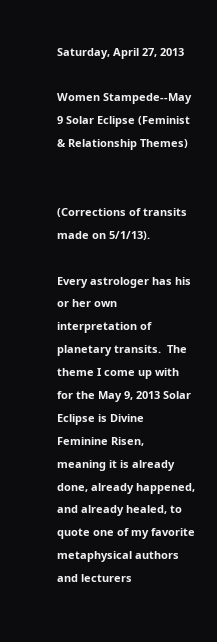Saturday, April 27, 2013

Women Stampede--May 9 Solar Eclipse (Feminist & Relationship Themes)


(Corrections of transits made on 5/1/13).

Every astrologer has his or her own interpretation of planetary transits.  The theme I come up with for the May 9, 2013 Solar Eclipse is Divine Feminine Risen, meaning it is already done, already happened, and already healed, to quote one of my favorite metaphysical authors and lecturers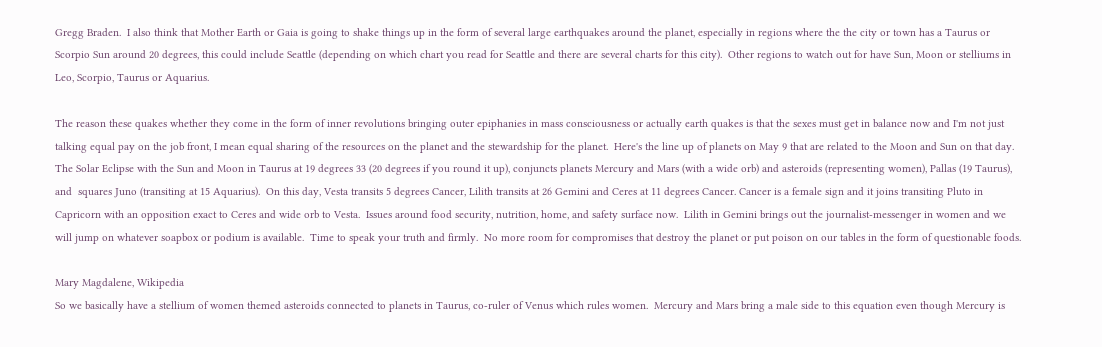Gregg Braden.  I also think that Mother Earth or Gaia is going to shake things up in the form of several large earthquakes around the planet, especially in regions where the the city or town has a Taurus or Scorpio Sun around 20 degrees, this could include Seattle (depending on which chart you read for Seattle and there are several charts for this city).  Other regions to watch out for have Sun, Moon or stelliums in Leo, Scorpio, Taurus or Aquarius.

The reason these quakes whether they come in the form of inner revolutions bringing outer epiphanies in mass consciousness or actually earth quakes is that the sexes must get in balance now and I'm not just talking equal pay on the job front, I mean equal sharing of the resources on the planet and the stewardship for the planet.  Here's the line up of planets on May 9 that are related to the Moon and Sun on that day.  The Solar Eclipse with the Sun and Moon in Taurus at 19 degrees 33 (20 degrees if you round it up), conjuncts planets Mercury and Mars (with a wide orb) and asteroids (representing women), Pallas (19 Taurus), and  squares Juno (transiting at 15 Aquarius).  On this day, Vesta transits 5 degrees Cancer, Lilith transits at 26 Gemini and Ceres at 11 degrees Cancer. Cancer is a female sign and it joins transiting Pluto in Capricorn with an opposition exact to Ceres and wide orb to Vesta.  Issues around food security, nutrition, home, and safety surface now.  Lilith in Gemini brings out the journalist-messenger in women and we will jump on whatever soapbox or podium is available.  Time to speak your truth and firmly.  No more room for compromises that destroy the planet or put poison on our tables in the form of questionable foods.

Mary Magdalene, Wikipedia
So we basically have a stellium of women themed asteroids connected to planets in Taurus, co-ruler of Venus which rules women.  Mercury and Mars bring a male side to this equation even though Mercury is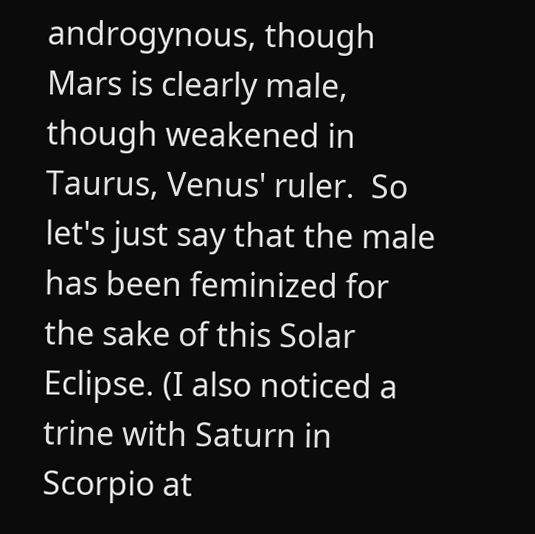androgynous, though Mars is clearly male, though weakened in Taurus, Venus' ruler.  So let's just say that the male has been feminized for the sake of this Solar Eclipse. (I also noticed a trine with Saturn in Scorpio at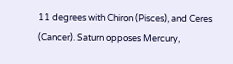11 degrees with Chiron (Pisces), and Ceres (Cancer). Saturn opposes Mercury,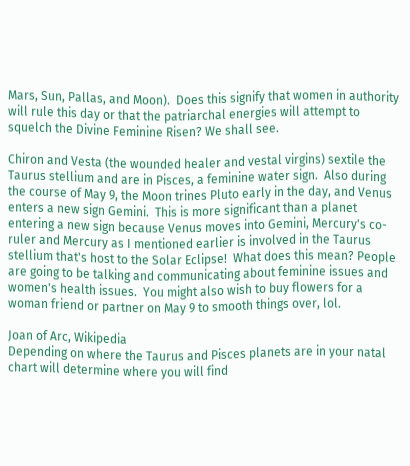Mars, Sun, Pallas, and Moon).  Does this signify that women in authority will rule this day or that the patriarchal energies will attempt to squelch the Divine Feminine Risen? We shall see.

Chiron and Vesta (the wounded healer and vestal virgins) sextile the Taurus stellium and are in Pisces, a feminine water sign.  Also during the course of May 9, the Moon trines Pluto early in the day, and Venus enters a new sign Gemini.  This is more significant than a planet entering a new sign because Venus moves into Gemini, Mercury's co-ruler and Mercury as I mentioned earlier is involved in the Taurus stellium that's host to the Solar Eclipse!  What does this mean? People are going to be talking and communicating about feminine issues and women's health issues.  You might also wish to buy flowers for a woman friend or partner on May 9 to smooth things over, lol.

Joan of Arc, Wikipedia
Depending on where the Taurus and Pisces planets are in your natal chart will determine where you will find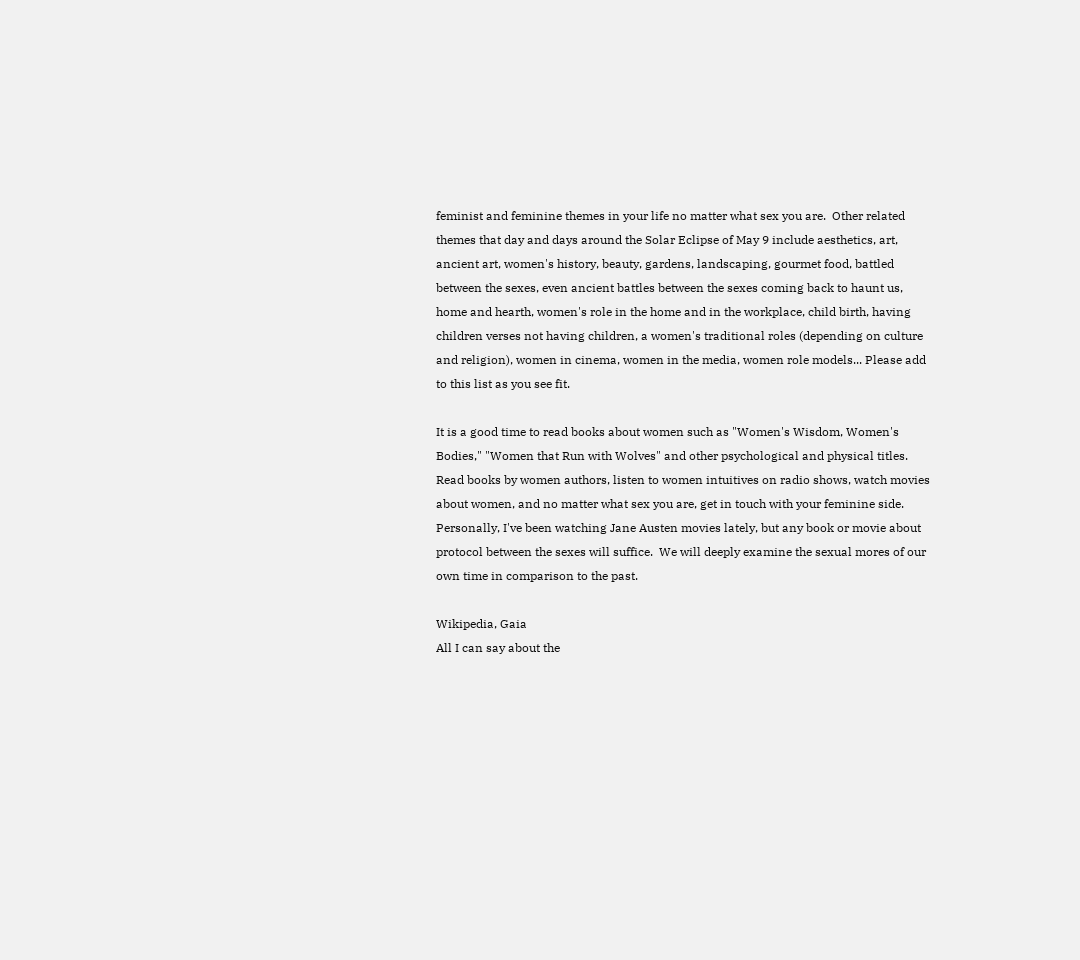feminist and feminine themes in your life no matter what sex you are.  Other related themes that day and days around the Solar Eclipse of May 9 include aesthetics, art, ancient art, women's history, beauty, gardens, landscaping, gourmet food, battled between the sexes, even ancient battles between the sexes coming back to haunt us, home and hearth, women's role in the home and in the workplace, child birth, having children verses not having children, a women's traditional roles (depending on culture and religion), women in cinema, women in the media, women role models... Please add to this list as you see fit.

It is a good time to read books about women such as "Women's Wisdom, Women's Bodies," "Women that Run with Wolves" and other psychological and physical titles.  Read books by women authors, listen to women intuitives on radio shows, watch movies about women, and no matter what sex you are, get in touch with your feminine side.  Personally, I've been watching Jane Austen movies lately, but any book or movie about protocol between the sexes will suffice.  We will deeply examine the sexual mores of our own time in comparison to the past.

Wikipedia, Gaia
All I can say about the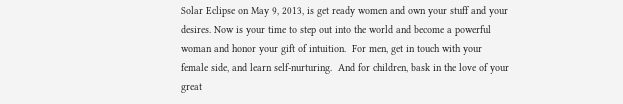Solar Eclipse on May 9, 2013, is get ready women and own your stuff and your desires. Now is your time to step out into the world and become a powerful woman and honor your gift of intuition.  For men, get in touch with your female side, and learn self-nurturing.  And for children, bask in the love of your great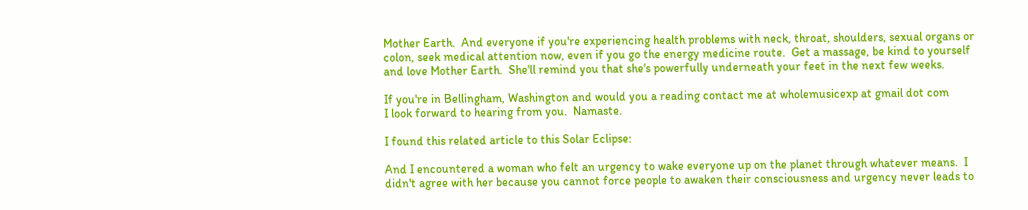Mother Earth.  And everyone if you're experiencing health problems with neck, throat, shoulders, sexual organs or colon, seek medical attention now, even if you go the energy medicine route.  Get a massage, be kind to yourself and love Mother Earth.  She'll remind you that she's powerfully underneath your feet in the next few weeks.

If you're in Bellingham, Washington and would you a reading contact me at wholemusicexp at gmail dot com
I look forward to hearing from you.  Namaste.

I found this related article to this Solar Eclipse:

And I encountered a woman who felt an urgency to wake everyone up on the planet through whatever means.  I didn't agree with her because you cannot force people to awaken their consciousness and urgency never leads to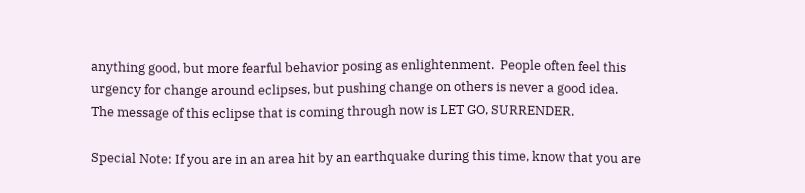anything good, but more fearful behavior posing as enlightenment.  People often feel this urgency for change around eclipses, but pushing change on others is never a good idea.  The message of this eclipse that is coming through now is LET GO, SURRENDER.

Special Note: If you are in an area hit by an earthquake during this time, know that you are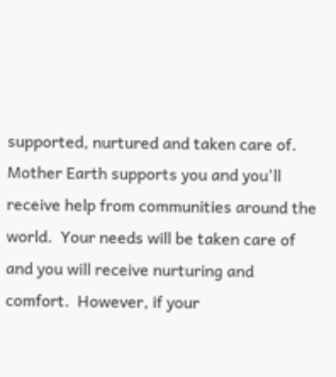supported, nurtured and taken care of. Mother Earth supports you and you'll receive help from communities around the world.  Your needs will be taken care of and you will receive nurturing and comfort.  However, if your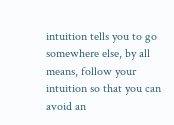intuition tells you to go somewhere else, by all means, follow your intuition so that you can avoid an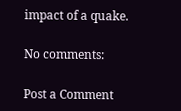impact of a quake.

No comments:

Post a Comment